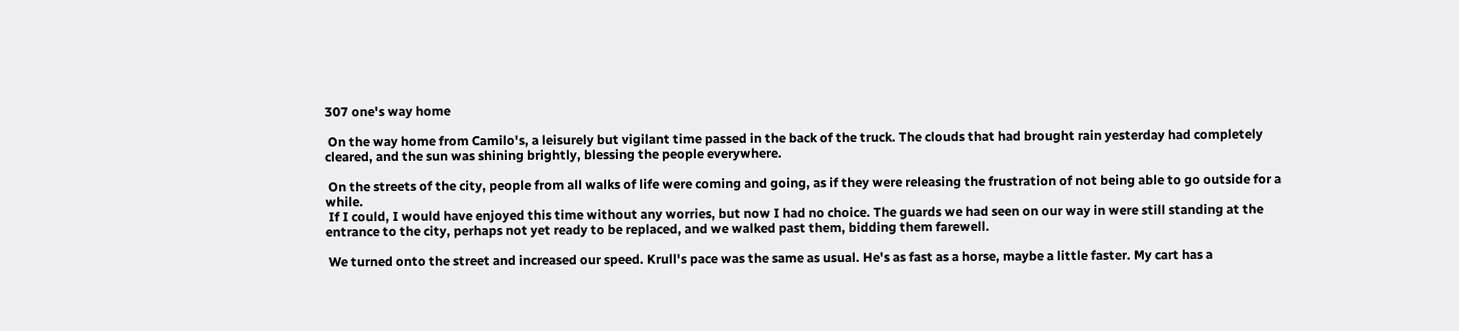307 one's way home

 On the way home from Camilo's, a leisurely but vigilant time passed in the back of the truck. The clouds that had brought rain yesterday had completely cleared, and the sun was shining brightly, blessing the people everywhere.

 On the streets of the city, people from all walks of life were coming and going, as if they were releasing the frustration of not being able to go outside for a while.
 If I could, I would have enjoyed this time without any worries, but now I had no choice. The guards we had seen on our way in were still standing at the entrance to the city, perhaps not yet ready to be replaced, and we walked past them, bidding them farewell.

 We turned onto the street and increased our speed. Krull's pace was the same as usual. He's as fast as a horse, maybe a little faster. My cart has a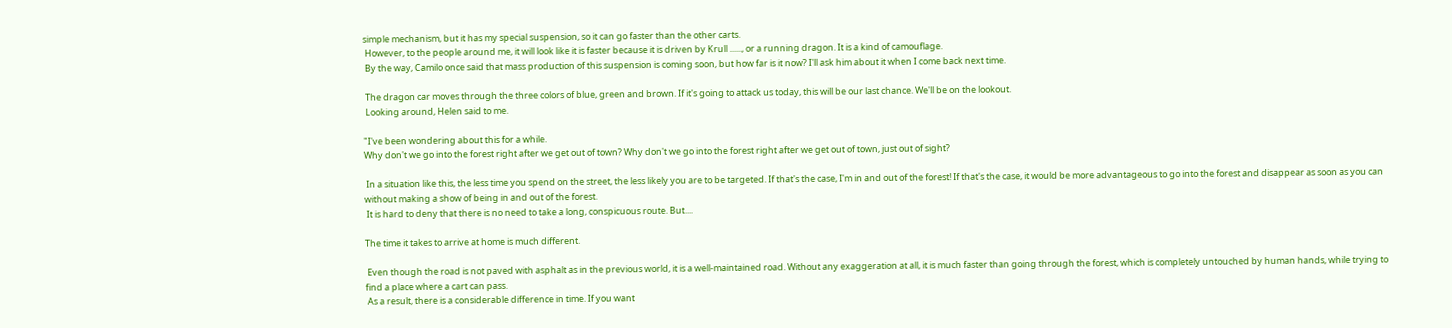simple mechanism, but it has my special suspension, so it can go faster than the other carts.
 However, to the people around me, it will look like it is faster because it is driven by Krull ......, or a running dragon. It is a kind of camouflage.
 By the way, Camilo once said that mass production of this suspension is coming soon, but how far is it now? I'll ask him about it when I come back next time.

 The dragon car moves through the three colors of blue, green and brown. If it's going to attack us today, this will be our last chance. We'll be on the lookout.
 Looking around, Helen said to me.

"I've been wondering about this for a while.
Why don't we go into the forest right after we get out of town? Why don't we go into the forest right after we get out of town, just out of sight?

 In a situation like this, the less time you spend on the street, the less likely you are to be targeted. If that's the case, I'm in and out of the forest! If that's the case, it would be more advantageous to go into the forest and disappear as soon as you can without making a show of being in and out of the forest.
 It is hard to deny that there is no need to take a long, conspicuous route. But....

The time it takes to arrive at home is much different.

 Even though the road is not paved with asphalt as in the previous world, it is a well-maintained road. Without any exaggeration at all, it is much faster than going through the forest, which is completely untouched by human hands, while trying to find a place where a cart can pass.
 As a result, there is a considerable difference in time. If you want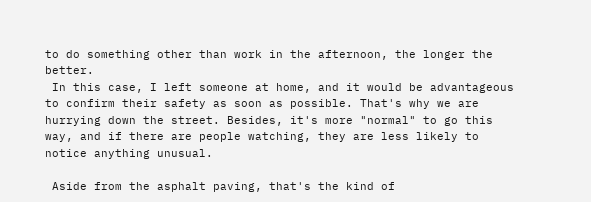to do something other than work in the afternoon, the longer the better.
 In this case, I left someone at home, and it would be advantageous to confirm their safety as soon as possible. That's why we are hurrying down the street. Besides, it's more "normal" to go this way, and if there are people watching, they are less likely to notice anything unusual.

 Aside from the asphalt paving, that's the kind of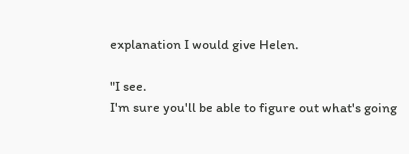explanation I would give Helen.

"I see.
I'm sure you'll be able to figure out what's going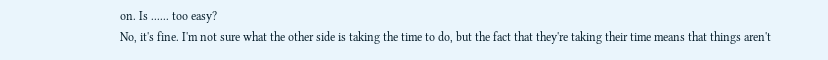on. Is ...... too easy?
No, it's fine. I'm not sure what the other side is taking the time to do, but the fact that they're taking their time means that things aren't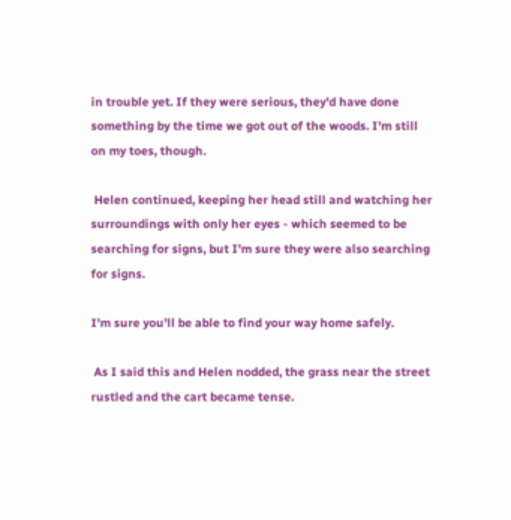in trouble yet. If they were serious, they'd have done something by the time we got out of the woods. I'm still on my toes, though.

 Helen continued, keeping her head still and watching her surroundings with only her eyes - which seemed to be searching for signs, but I'm sure they were also searching for signs.

I'm sure you'll be able to find your way home safely.

 As I said this and Helen nodded, the grass near the street rustled and the cart became tense.